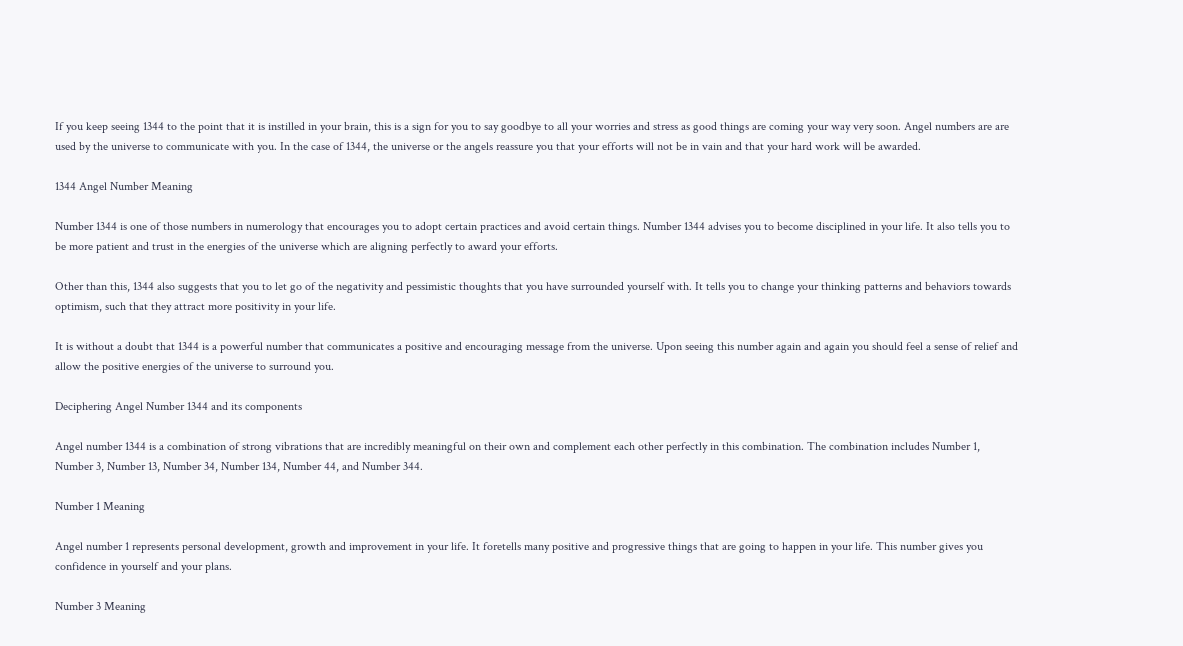If you keep seeing 1344 to the point that it is instilled in your brain, this is a sign for you to say goodbye to all your worries and stress as good things are coming your way very soon. Angel numbers are are used by the universe to communicate with you. In the case of 1344, the universe or the angels reassure you that your efforts will not be in vain and that your hard work will be awarded.

1344 Angel Number Meaning

Number 1344 is one of those numbers in numerology that encourages you to adopt certain practices and avoid certain things. Number 1344 advises you to become disciplined in your life. It also tells you to be more patient and trust in the energies of the universe which are aligning perfectly to award your efforts.

Other than this, 1344 also suggests that you to let go of the negativity and pessimistic thoughts that you have surrounded yourself with. It tells you to change your thinking patterns and behaviors towards optimism, such that they attract more positivity in your life.

It is without a doubt that 1344 is a powerful number that communicates a positive and encouraging message from the universe. Upon seeing this number again and again you should feel a sense of relief and allow the positive energies of the universe to surround you.

Deciphering Angel Number 1344 and its components

Angel number 1344 is a combination of strong vibrations that are incredibly meaningful on their own and complement each other perfectly in this combination. The combination includes Number 1, Number 3, Number 13, Number 34, Number 134, Number 44, and Number 344.

Number 1 Meaning

Angel number 1 represents personal development, growth and improvement in your life. It foretells many positive and progressive things that are going to happen in your life. This number gives you confidence in yourself and your plans.

Number 3 Meaning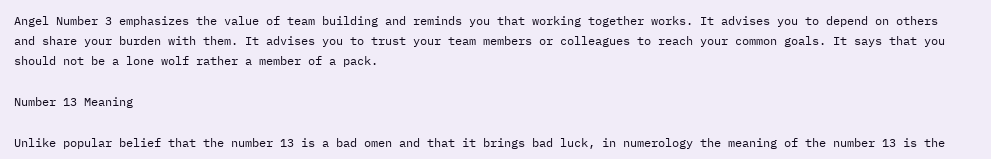Angel Number 3 emphasizes the value of team building and reminds you that working together works. It advises you to depend on others and share your burden with them. It advises you to trust your team members or colleagues to reach your common goals. It says that you should not be a lone wolf rather a member of a pack.

Number 13 Meaning

Unlike popular belief that the number 13 is a bad omen and that it brings bad luck, in numerology the meaning of the number 13 is the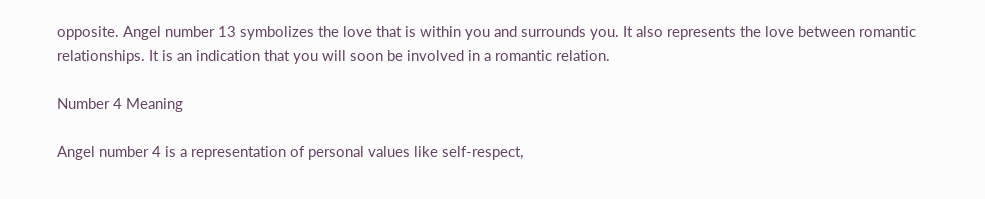opposite. Angel number 13 symbolizes the love that is within you and surrounds you. It also represents the love between romantic relationships. It is an indication that you will soon be involved in a romantic relation.

Number 4 Meaning

Angel number 4 is a representation of personal values like self-respect,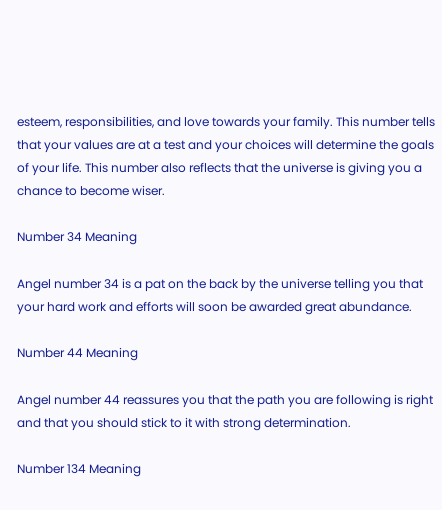esteem, responsibilities, and love towards your family. This number tells that your values are at a test and your choices will determine the goals of your life. This number also reflects that the universe is giving you a chance to become wiser.

Number 34 Meaning

Angel number 34 is a pat on the back by the universe telling you that your hard work and efforts will soon be awarded great abundance.

Number 44 Meaning

Angel number 44 reassures you that the path you are following is right and that you should stick to it with strong determination.

Number 134 Meaning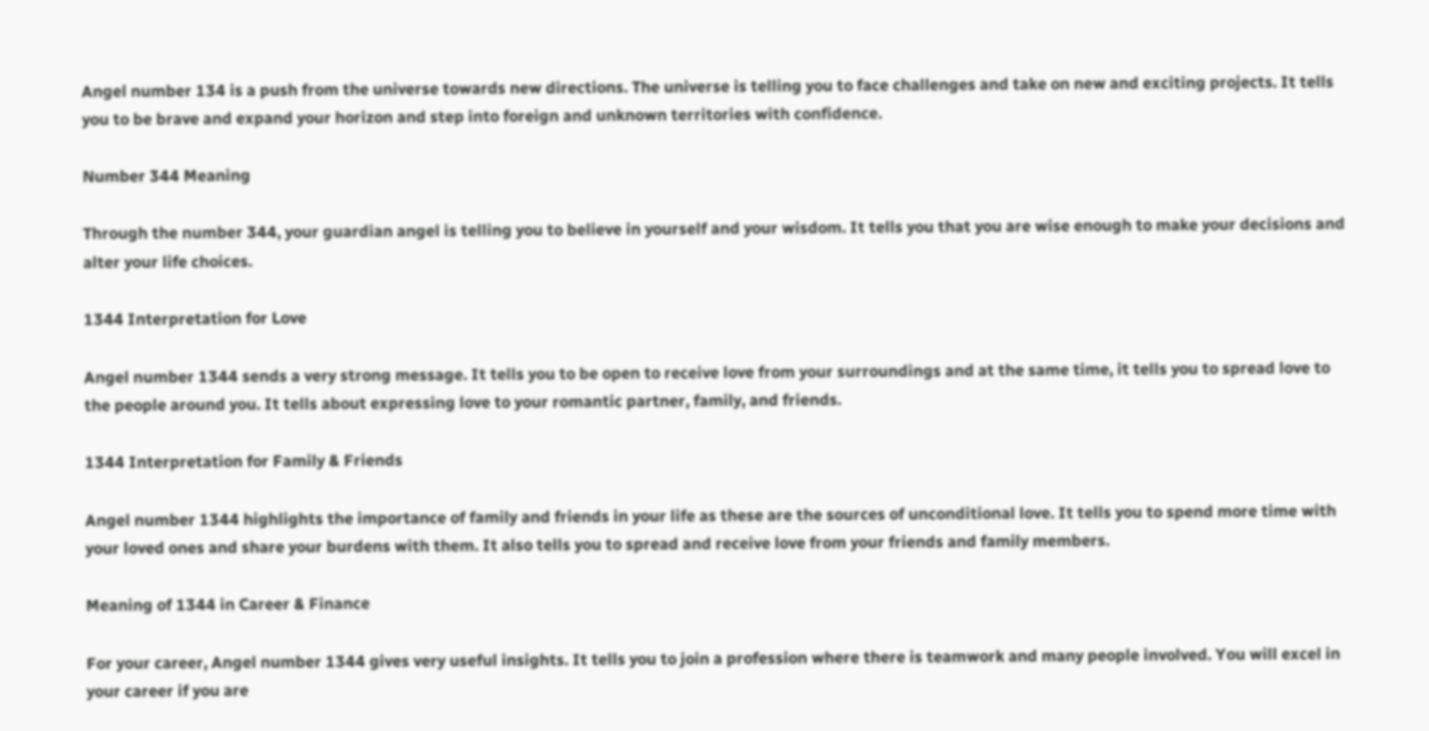Angel number 134 is a push from the universe towards new directions. The universe is telling you to face challenges and take on new and exciting projects. It tells you to be brave and expand your horizon and step into foreign and unknown territories with confidence.

Number 344 Meaning

Through the number 344, your guardian angel is telling you to believe in yourself and your wisdom. It tells you that you are wise enough to make your decisions and alter your life choices.

1344 Interpretation for Love

Angel number 1344 sends a very strong message. It tells you to be open to receive love from your surroundings and at the same time, it tells you to spread love to the people around you. It tells about expressing love to your romantic partner, family, and friends.

1344 Interpretation for Family & Friends

Angel number 1344 highlights the importance of family and friends in your life as these are the sources of unconditional love. It tells you to spend more time with your loved ones and share your burdens with them. It also tells you to spread and receive love from your friends and family members.

Meaning of 1344 in Career & Finance

For your career, Angel number 1344 gives very useful insights. It tells you to join a profession where there is teamwork and many people involved. You will excel in your career if you are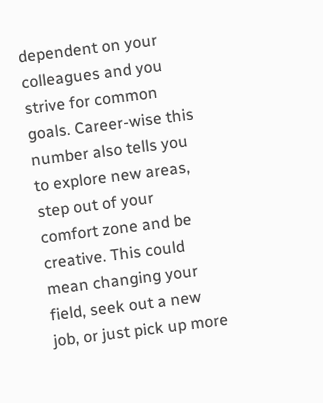dependent on your colleagues and you strive for common goals. Career-wise this number also tells you to explore new areas, step out of your comfort zone and be creative. This could mean changing your field, seek out a new job, or just pick up more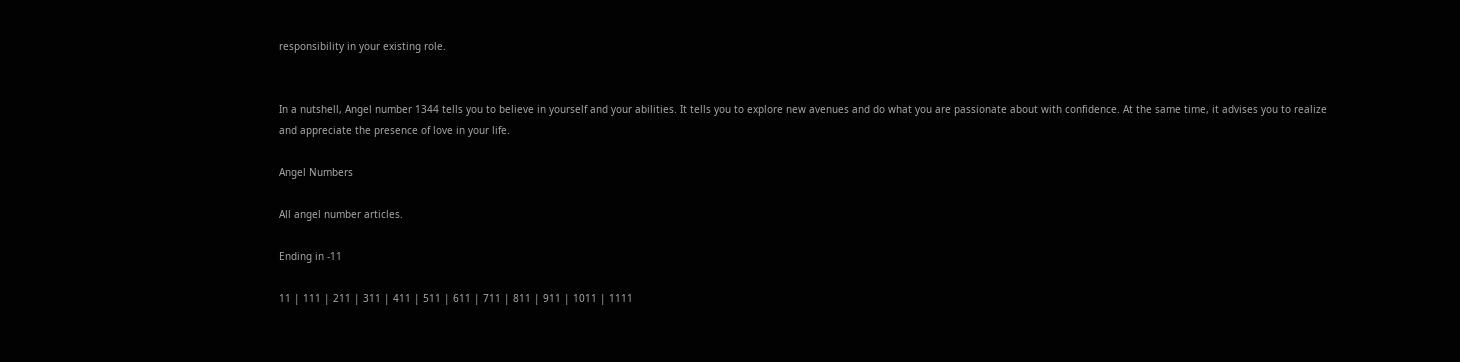responsibility in your existing role.


In a nutshell, Angel number 1344 tells you to believe in yourself and your abilities. It tells you to explore new avenues and do what you are passionate about with confidence. At the same time, it advises you to realize and appreciate the presence of love in your life.

Angel Numbers

All angel number articles.

Ending in -11

11 | 111 | 211 | 311 | 411 | 511 | 611 | 711 | 811 | 911 | 1011 | 1111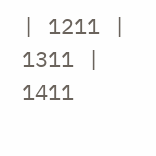| 1211 | 1311 | 1411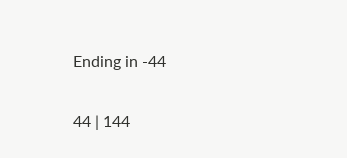Ending in -44

44 | 144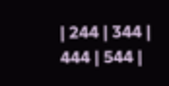| 244 | 344 | 444 | 544 |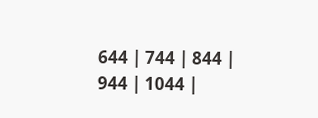644 | 744 | 844 | 944 | 1044 |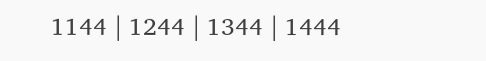1144 | 1244 | 1344 | 1444